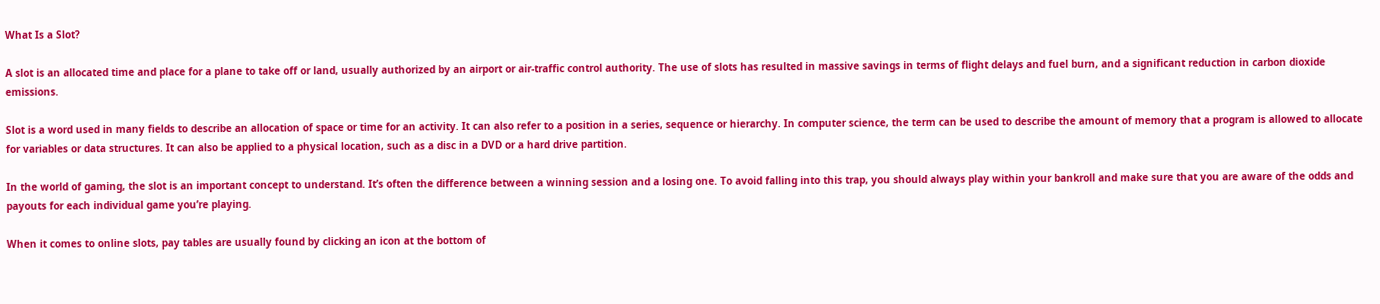What Is a Slot?

A slot is an allocated time and place for a plane to take off or land, usually authorized by an airport or air-traffic control authority. The use of slots has resulted in massive savings in terms of flight delays and fuel burn, and a significant reduction in carbon dioxide emissions.

Slot is a word used in many fields to describe an allocation of space or time for an activity. It can also refer to a position in a series, sequence or hierarchy. In computer science, the term can be used to describe the amount of memory that a program is allowed to allocate for variables or data structures. It can also be applied to a physical location, such as a disc in a DVD or a hard drive partition.

In the world of gaming, the slot is an important concept to understand. It’s often the difference between a winning session and a losing one. To avoid falling into this trap, you should always play within your bankroll and make sure that you are aware of the odds and payouts for each individual game you’re playing.

When it comes to online slots, pay tables are usually found by clicking an icon at the bottom of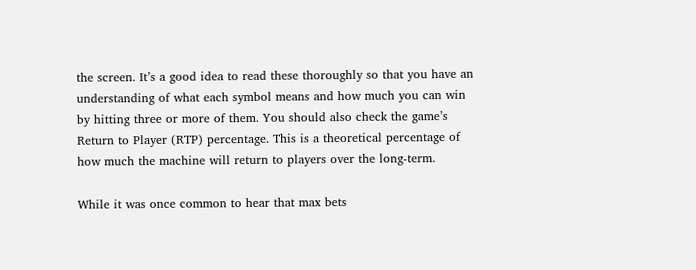the screen. It’s a good idea to read these thoroughly so that you have an understanding of what each symbol means and how much you can win by hitting three or more of them. You should also check the game’s Return to Player (RTP) percentage. This is a theoretical percentage of how much the machine will return to players over the long-term.

While it was once common to hear that max bets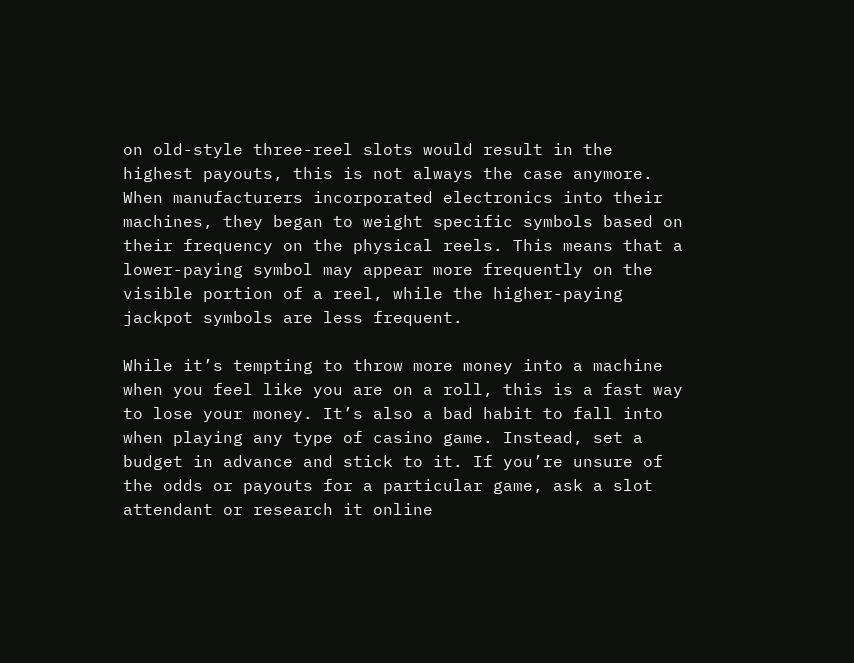on old-style three-reel slots would result in the highest payouts, this is not always the case anymore. When manufacturers incorporated electronics into their machines, they began to weight specific symbols based on their frequency on the physical reels. This means that a lower-paying symbol may appear more frequently on the visible portion of a reel, while the higher-paying jackpot symbols are less frequent.

While it’s tempting to throw more money into a machine when you feel like you are on a roll, this is a fast way to lose your money. It’s also a bad habit to fall into when playing any type of casino game. Instead, set a budget in advance and stick to it. If you’re unsure of the odds or payouts for a particular game, ask a slot attendant or research it online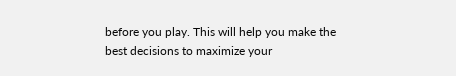before you play. This will help you make the best decisions to maximize your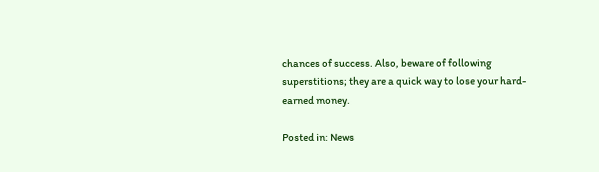chances of success. Also, beware of following superstitions; they are a quick way to lose your hard-earned money.

Posted in: News